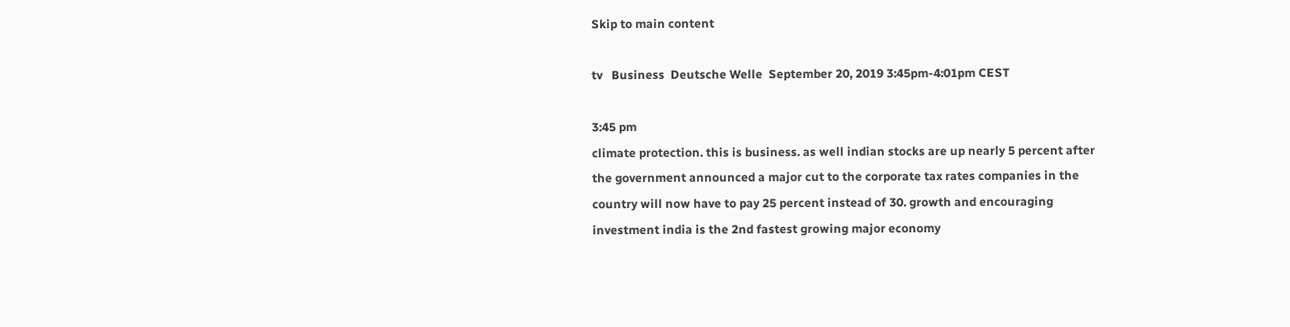Skip to main content

tv   Business  Deutsche Welle  September 20, 2019 3:45pm-4:01pm CEST

3:45 pm
climate protection. this is business. as well indian stocks are up nearly 5 percent after the government announced a major cut to the corporate tax rates companies in the country will now have to pay 25 percent instead of 30. growth and encouraging investment india is the 2nd fastest growing major economy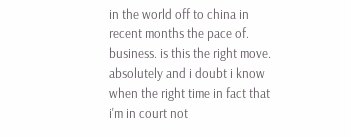in the world off to china in recent months the pace of. business. is this the right move. absolutely and i doubt i know when the right time in fact that i'm in court not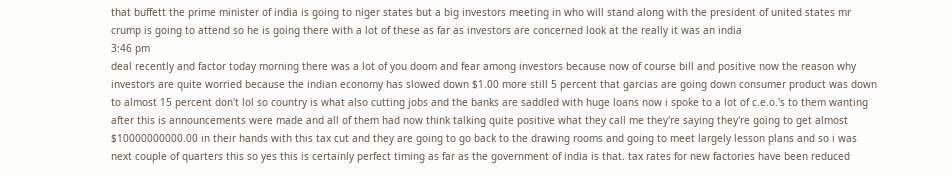that buffett the prime minister of india is going to niger states but a big investors meeting in who will stand along with the president of united states mr crump is going to attend so he is going there with a lot of these as far as investors are concerned look at the really it was an india
3:46 pm
deal recently and factor today morning there was a lot of you doom and fear among investors because now of course bill and positive now the reason why investors are quite worried because the indian economy has slowed down $1.00 more still 5 percent that garcias are going down consumer product was down to almost 15 percent don't lol so country is what also cutting jobs and the banks are saddled with huge loans now i spoke to a lot of c.e.o.'s to them wanting after this is announcements were made and all of them had now think talking quite positive what they call me they're saying they're going to get almost $10000000000.00 in their hands with this tax cut and they are going to go back to the drawing rooms and going to meet largely lesson plans and so i was next couple of quarters this so yes this is certainly perfect timing as far as the government of india is that. tax rates for new factories have been reduced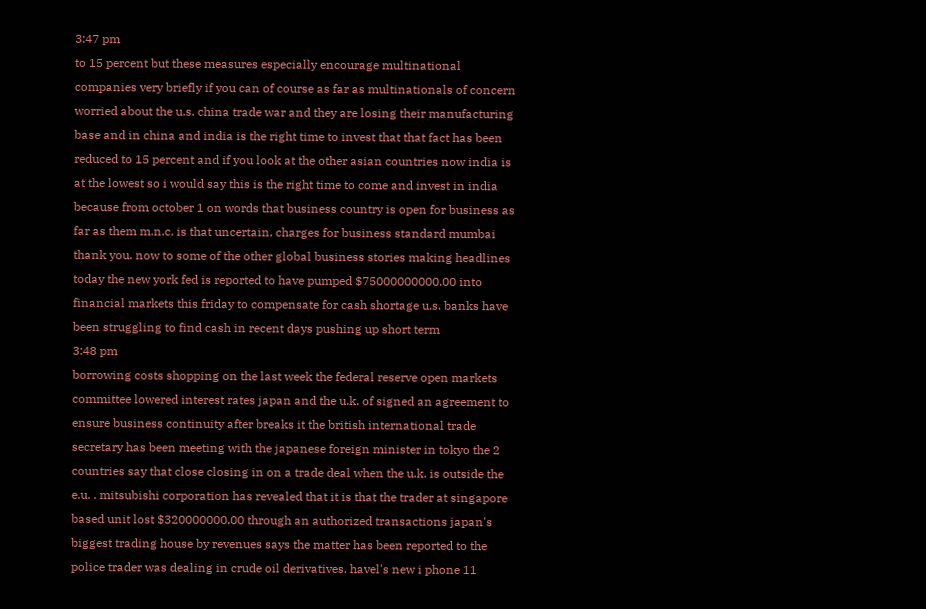3:47 pm
to 15 percent but these measures especially encourage multinational companies very briefly if you can of course as far as multinationals of concern worried about the u.s. china trade war and they are losing their manufacturing base and in china and india is the right time to invest that that fact has been reduced to 15 percent and if you look at the other asian countries now india is at the lowest so i would say this is the right time to come and invest in india because from october 1 on words that business country is open for business as far as them m.n.c. is that uncertain. charges for business standard mumbai thank you. now to some of the other global business stories making headlines today the new york fed is reported to have pumped $75000000000.00 into financial markets this friday to compensate for cash shortage u.s. banks have been struggling to find cash in recent days pushing up short term
3:48 pm
borrowing costs shopping on the last week the federal reserve open markets committee lowered interest rates japan and the u.k. of signed an agreement to ensure business continuity after breaks it the british international trade secretary has been meeting with the japanese foreign minister in tokyo the 2 countries say that close closing in on a trade deal when the u.k. is outside the e.u. . mitsubishi corporation has revealed that it is that the trader at singapore based unit lost $320000000.00 through an authorized transactions japan's biggest trading house by revenues says the matter has been reported to the police trader was dealing in crude oil derivatives. havel's new i phone 11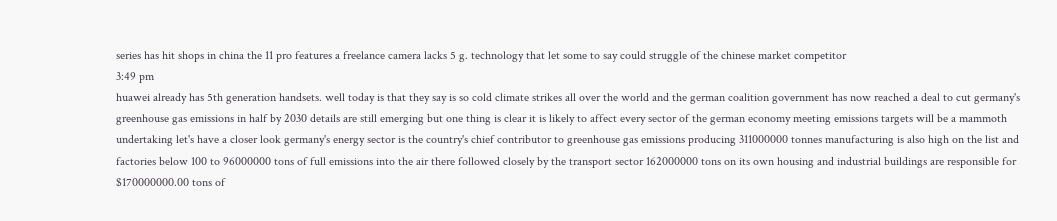series has hit shops in china the 11 pro features a freelance camera lacks 5 g. technology that let some to say could struggle of the chinese market competitor
3:49 pm
huawei already has 5th generation handsets. well today is that they say is so cold climate strikes all over the world and the german coalition government has now reached a deal to cut germany's greenhouse gas emissions in half by 2030 details are still emerging but one thing is clear it is likely to affect every sector of the german economy meeting emissions targets will be a mammoth undertaking let's have a closer look germany's energy sector is the country's chief contributor to greenhouse gas emissions producing 311000000 tonnes manufacturing is also high on the list and factories below 100 to 96000000 tons of full emissions into the air there followed closely by the transport sector 162000000 tons on its own housing and industrial buildings are responsible for $170000000.00 tons of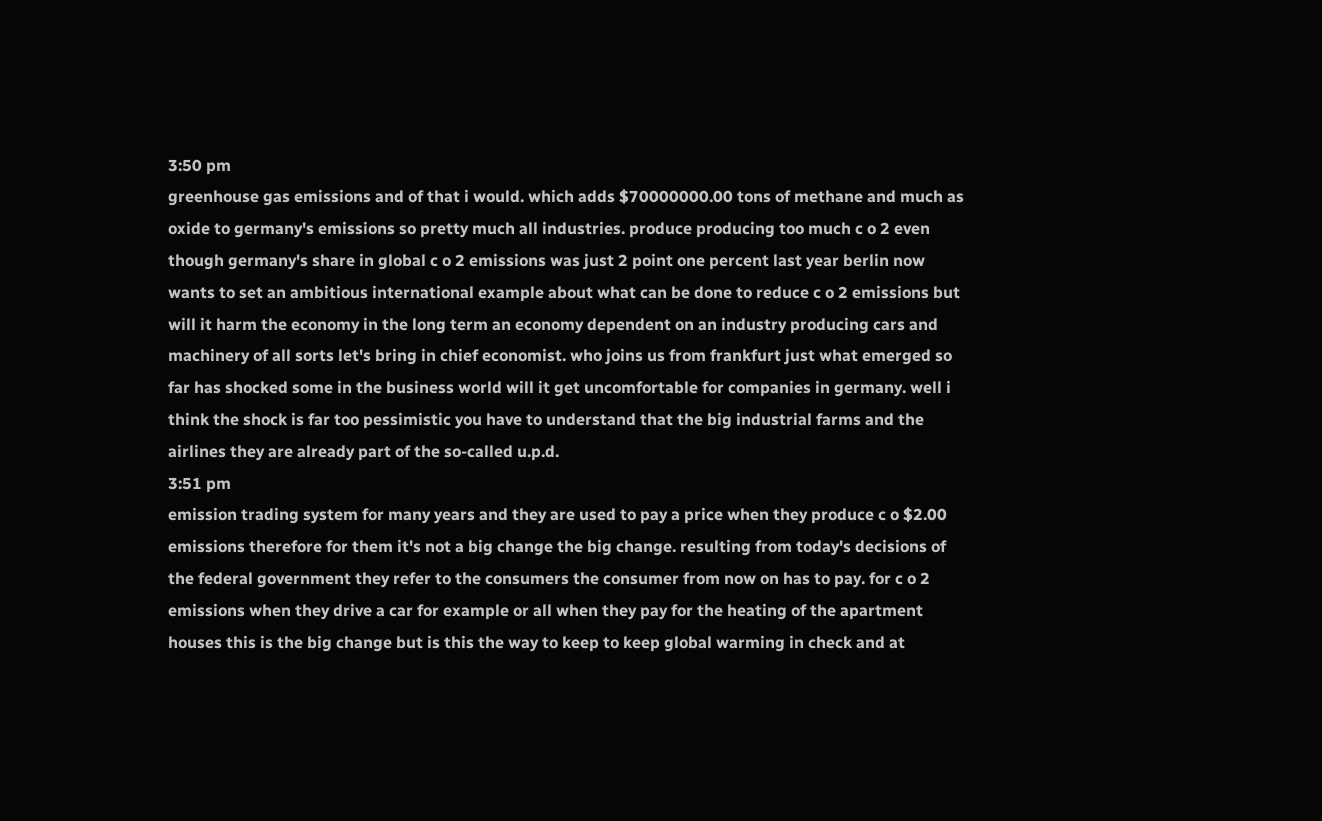3:50 pm
greenhouse gas emissions and of that i would. which adds $70000000.00 tons of methane and much as oxide to germany's emissions so pretty much all industries. produce producing too much c o 2 even though germany's share in global c o 2 emissions was just 2 point one percent last year berlin now wants to set an ambitious international example about what can be done to reduce c o 2 emissions but will it harm the economy in the long term an economy dependent on an industry producing cars and machinery of all sorts let's bring in chief economist. who joins us from frankfurt just what emerged so far has shocked some in the business world will it get uncomfortable for companies in germany. well i think the shock is far too pessimistic you have to understand that the big industrial farms and the airlines they are already part of the so-called u.p.d.
3:51 pm
emission trading system for many years and they are used to pay a price when they produce c o $2.00 emissions therefore for them it's not a big change the big change. resulting from today's decisions of the federal government they refer to the consumers the consumer from now on has to pay. for c o 2 emissions when they drive a car for example or all when they pay for the heating of the apartment houses this is the big change but is this the way to keep to keep global warming in check and at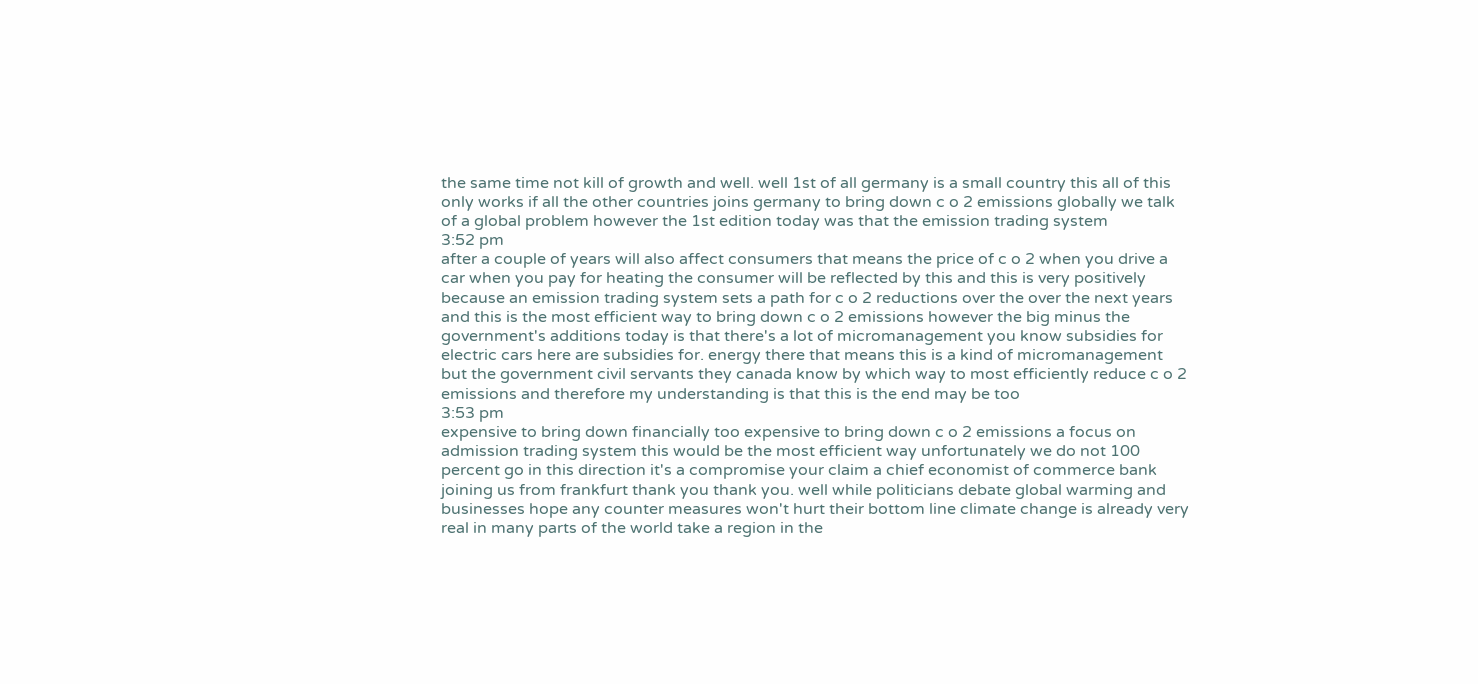the same time not kill of growth and well. well 1st of all germany is a small country this all of this only works if all the other countries joins germany to bring down c o 2 emissions globally we talk of a global problem however the 1st edition today was that the emission trading system
3:52 pm
after a couple of years will also affect consumers that means the price of c o 2 when you drive a car when you pay for heating the consumer will be reflected by this and this is very positively because an emission trading system sets a path for c o 2 reductions over the over the next years and this is the most efficient way to bring down c o 2 emissions however the big minus the government's additions today is that there's a lot of micromanagement you know subsidies for electric cars here are subsidies for. energy there that means this is a kind of micromanagement but the government civil servants they canada know by which way to most efficiently reduce c o 2 emissions and therefore my understanding is that this is the end may be too
3:53 pm
expensive to bring down financially too expensive to bring down c o 2 emissions a focus on admission trading system this would be the most efficient way unfortunately we do not 100 percent go in this direction it's a compromise your claim a chief economist of commerce bank joining us from frankfurt thank you thank you. well while politicians debate global warming and businesses hope any counter measures won't hurt their bottom line climate change is already very real in many parts of the world take a region in the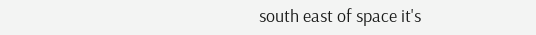south east of space it's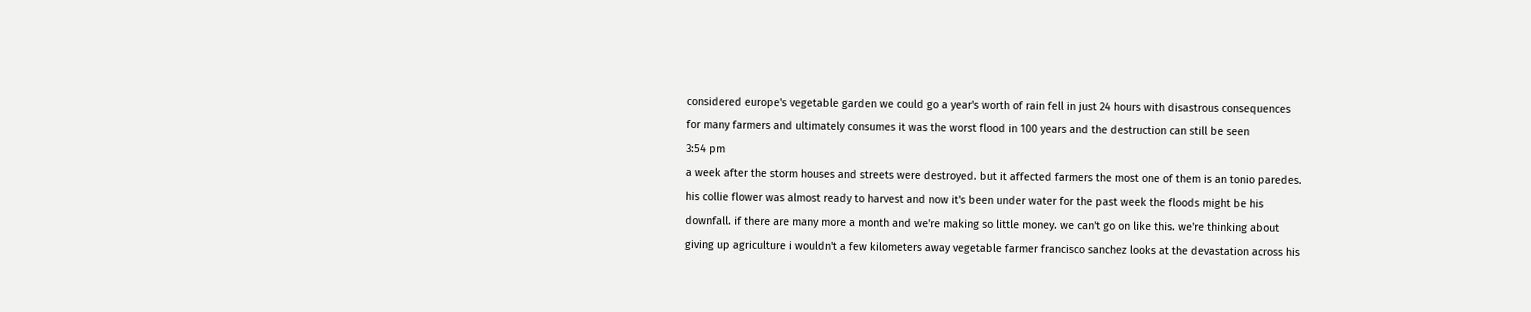considered europe's vegetable garden we could go a year's worth of rain fell in just 24 hours with disastrous consequences for many farmers and ultimately consumes it was the worst flood in 100 years and the destruction can still be seen
3:54 pm
a week after the storm houses and streets were destroyed. but it affected farmers the most one of them is an tonio paredes. his collie flower was almost ready to harvest and now it's been under water for the past week the floods might be his downfall. if there are many more a month and we're making so little money. we can't go on like this. we're thinking about giving up agriculture i wouldn't a few kilometers away vegetable farmer francisco sanchez looks at the devastation across his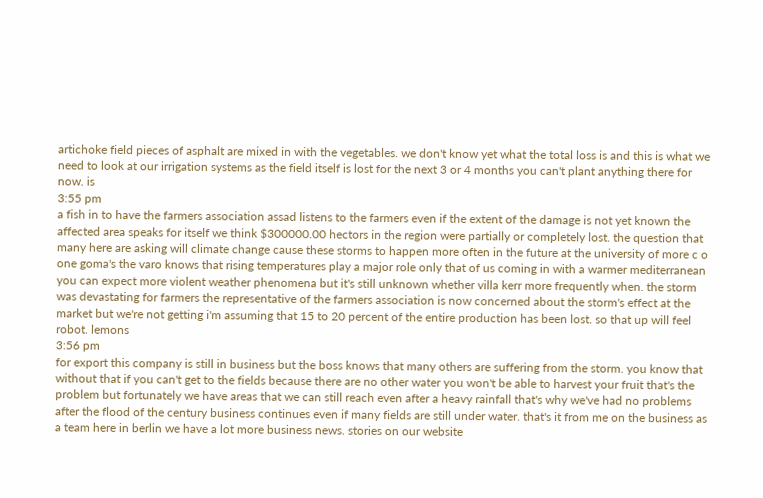artichoke field pieces of asphalt are mixed in with the vegetables. we don't know yet what the total loss is and this is what we need to look at our irrigation systems as the field itself is lost for the next 3 or 4 months you can't plant anything there for now. is
3:55 pm
a fish in to have the farmers association assad listens to the farmers even if the extent of the damage is not yet known the affected area speaks for itself we think $300000.00 hectors in the region were partially or completely lost. the question that many here are asking will climate change cause these storms to happen more often in the future at the university of more c o one goma's the varo knows that rising temperatures play a major role only that of us coming in with a warmer mediterranean you can expect more violent weather phenomena but it's still unknown whether villa kerr more frequently when. the storm was devastating for farmers the representative of the farmers association is now concerned about the storm's effect at the market but we're not getting i'm assuming that 15 to 20 percent of the entire production has been lost. so that up will feel robot. lemons
3:56 pm
for export this company is still in business but the boss knows that many others are suffering from the storm. you know that without that if you can't get to the fields because there are no other water you won't be able to harvest your fruit that's the problem but fortunately we have areas that we can still reach even after a heavy rainfall that's why we've had no problems after the flood of the century business continues even if many fields are still under water. that's it from me on the business as a team here in berlin we have a lot more business news. stories on our website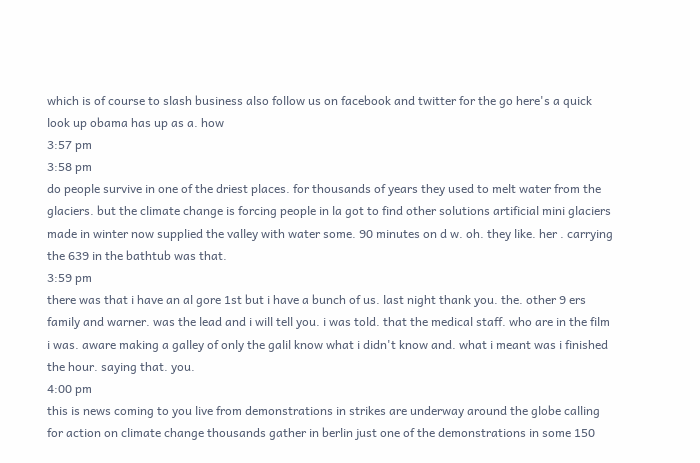which is of course to slash business also follow us on facebook and twitter for the go here's a quick look up obama has up as a. how
3:57 pm
3:58 pm
do people survive in one of the driest places. for thousands of years they used to melt water from the glaciers. but the climate change is forcing people in la got to find other solutions artificial mini glaciers made in winter now supplied the valley with water some. 90 minutes on d w. oh. they like. her . carrying the 639 in the bathtub was that.
3:59 pm
there was that i have an al gore 1st but i have a bunch of us. last night thank you. the. other 9 ers family and warner. was the lead and i will tell you. i was told. that the medical staff. who are in the film i was. aware making a galley of only the galil know what i didn't know and. what i meant was i finished the hour. saying that. you.
4:00 pm
this is news coming to you live from demonstrations in strikes are underway around the globe calling for action on climate change thousands gather in berlin just one of the demonstrations in some 150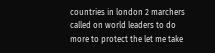countries in london 2 marchers called on world leaders to do more to protect the let me take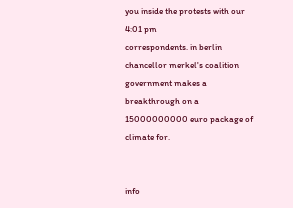you inside the protests with our
4:01 pm
correspondents. in berlin chancellor merkel's coalition government makes a breakthrough on a 15000000000 euro package of climate for.


info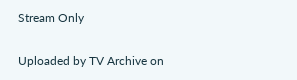Stream Only

Uploaded by TV Archive on